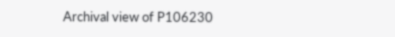Archival view of P106230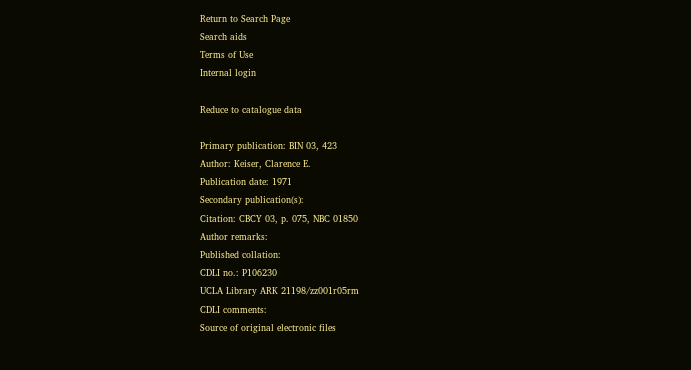Return to Search Page
Search aids
Terms of Use
Internal login

Reduce to catalogue data

Primary publication: BIN 03, 423
Author: Keiser, Clarence E.
Publication date: 1971
Secondary publication(s):
Citation: CBCY 03, p. 075, NBC 01850
Author remarks:
Published collation:
CDLI no.: P106230
UCLA Library ARK 21198/zz001r05rm
CDLI comments:
Source of original electronic files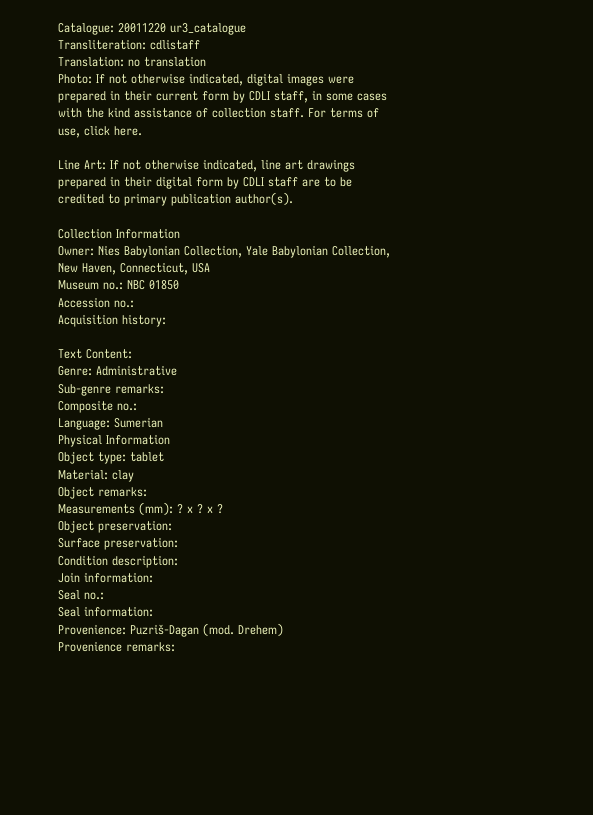Catalogue: 20011220 ur3_catalogue
Transliteration: cdlistaff
Translation: no translation
Photo: If not otherwise indicated, digital images were prepared in their current form by CDLI staff, in some cases with the kind assistance of collection staff. For terms of use, click here.

Line Art: If not otherwise indicated, line art drawings prepared in their digital form by CDLI staff are to be credited to primary publication author(s).

Collection Information
Owner: Nies Babylonian Collection, Yale Babylonian Collection, New Haven, Connecticut, USA
Museum no.: NBC 01850
Accession no.:
Acquisition history:

Text Content:
Genre: Administrative
Sub-genre remarks:
Composite no.:
Language: Sumerian
Physical Information
Object type: tablet
Material: clay
Object remarks:
Measurements (mm): ? x ? x ?
Object preservation:
Surface preservation:
Condition description:
Join information:
Seal no.:
Seal information:
Provenience: Puzriš-Dagan (mod. Drehem)
Provenience remarks: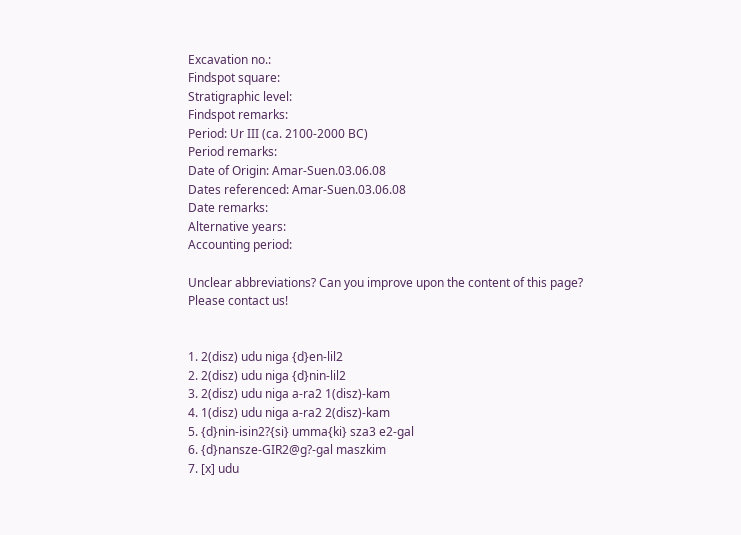Excavation no.:
Findspot square:
Stratigraphic level:
Findspot remarks:
Period: Ur III (ca. 2100-2000 BC)
Period remarks:
Date of Origin: Amar-Suen.03.06.08
Dates referenced: Amar-Suen.03.06.08
Date remarks:
Alternative years:
Accounting period:

Unclear abbreviations? Can you improve upon the content of this page? Please contact us!


1. 2(disz) udu niga {d}en-lil2
2. 2(disz) udu niga {d}nin-lil2
3. 2(disz) udu niga a-ra2 1(disz)-kam
4. 1(disz) udu niga a-ra2 2(disz)-kam
5. {d}nin-isin2?{si} umma{ki} sza3 e2-gal
6. {d}nansze-GIR2@g?-gal maszkim
7. [x] udu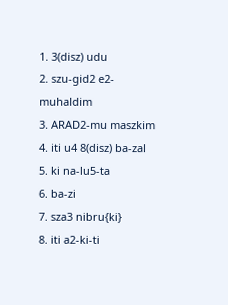1. 3(disz) udu
2. szu-gid2 e2-muhaldim
3. ARAD2-mu maszkim
4. iti u4 8(disz) ba-zal
5. ki na-lu5-ta
6. ba-zi
7. sza3 nibru{ki}
8. iti a2-ki-ti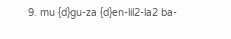9. mu {d}gu-za {d}en-lil2-la2 ba-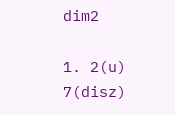dim2

1. 2(u) 7(disz)